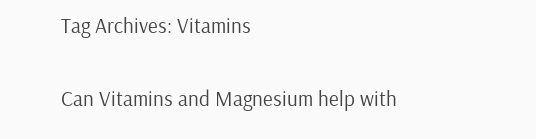Tag Archives: Vitamins

Can Vitamins and Magnesium help with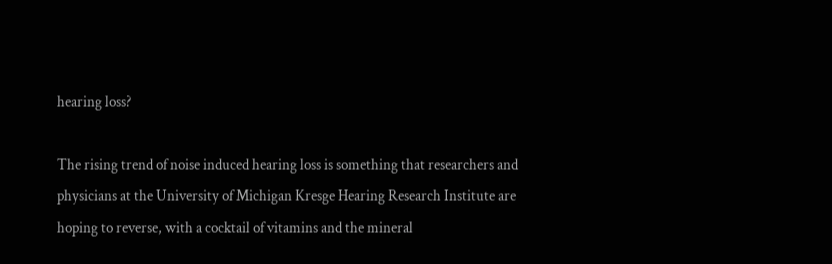hearing loss?

The rising trend of noise induced hearing loss is something that researchers and physicians at the University of Michigan Kresge Hearing Research Institute are hoping to reverse, with a cocktail of vitamins and the mineral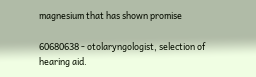magnesium that has shown promise

60680638 - otolaryngologist, selection of hearing aid.